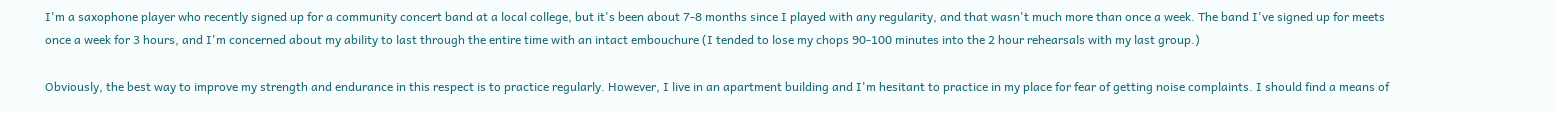I'm a saxophone player who recently signed up for a community concert band at a local college, but it's been about 7-8 months since I played with any regularity, and that wasn't much more than once a week. The band I've signed up for meets once a week for 3 hours, and I'm concerned about my ability to last through the entire time with an intact embouchure (I tended to lose my chops 90-100 minutes into the 2 hour rehearsals with my last group.)

Obviously, the best way to improve my strength and endurance in this respect is to practice regularly. However, I live in an apartment building and I'm hesitant to practice in my place for fear of getting noise complaints. I should find a means of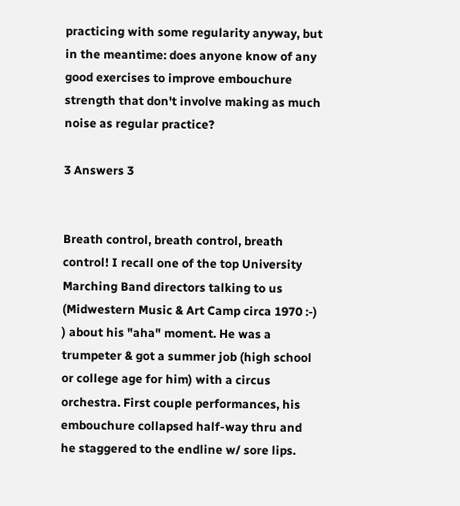practicing with some regularity anyway, but in the meantime: does anyone know of any good exercises to improve embouchure strength that don't involve making as much noise as regular practice?

3 Answers 3


Breath control, breath control, breath control! I recall one of the top University Marching Band directors talking to us (Midwestern Music & Art Camp circa 1970 :-) ) about his "aha" moment. He was a trumpeter & got a summer job (high school or college age for him) with a circus orchestra. First couple performances, his embouchure collapsed half-way thru and he staggered to the endline w/ sore lips.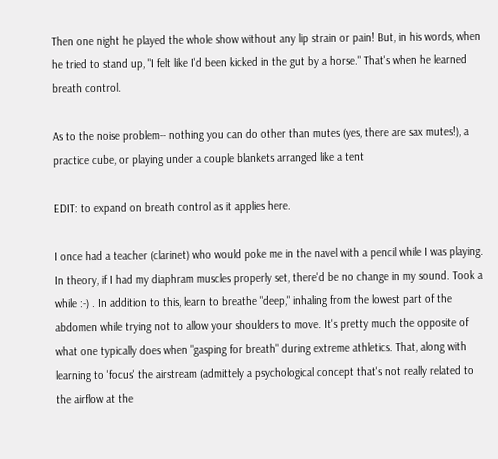Then one night he played the whole show without any lip strain or pain! But, in his words, when he tried to stand up, "I felt like I'd been kicked in the gut by a horse." That's when he learned breath control.

As to the noise problem-- nothing you can do other than mutes (yes, there are sax mutes!), a practice cube, or playing under a couple blankets arranged like a tent

EDIT: to expand on breath control as it applies here.

I once had a teacher (clarinet) who would poke me in the navel with a pencil while I was playing. In theory, if I had my diaphram muscles properly set, there'd be no change in my sound. Took a while :-) . In addition to this, learn to breathe "deep," inhaling from the lowest part of the abdomen while trying not to allow your shoulders to move. It's pretty much the opposite of what one typically does when "gasping for breath" during extreme athletics. That, along with learning to 'focus' the airstream (admittely a psychological concept that's not really related to the airflow at the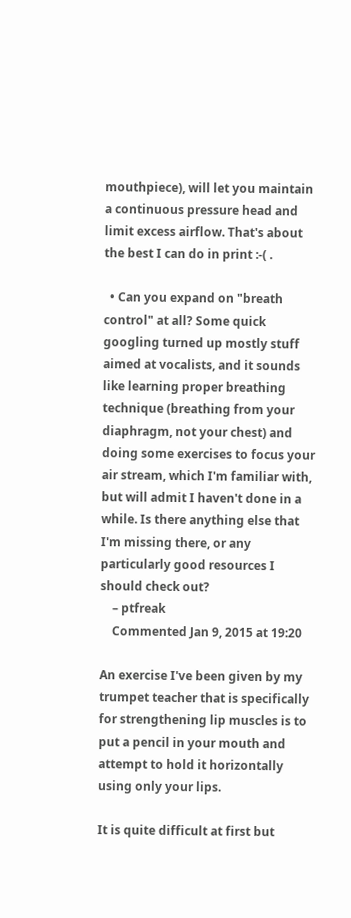mouthpiece), will let you maintain a continuous pressure head and limit excess airflow. That's about the best I can do in print :-( .

  • Can you expand on "breath control" at all? Some quick googling turned up mostly stuff aimed at vocalists, and it sounds like learning proper breathing technique (breathing from your diaphragm, not your chest) and doing some exercises to focus your air stream, which I'm familiar with, but will admit I haven't done in a while. Is there anything else that I'm missing there, or any particularly good resources I should check out?
    – ptfreak
    Commented Jan 9, 2015 at 19:20

An exercise I've been given by my trumpet teacher that is specifically for strengthening lip muscles is to put a pencil in your mouth and attempt to hold it horizontally using only your lips.

It is quite difficult at first but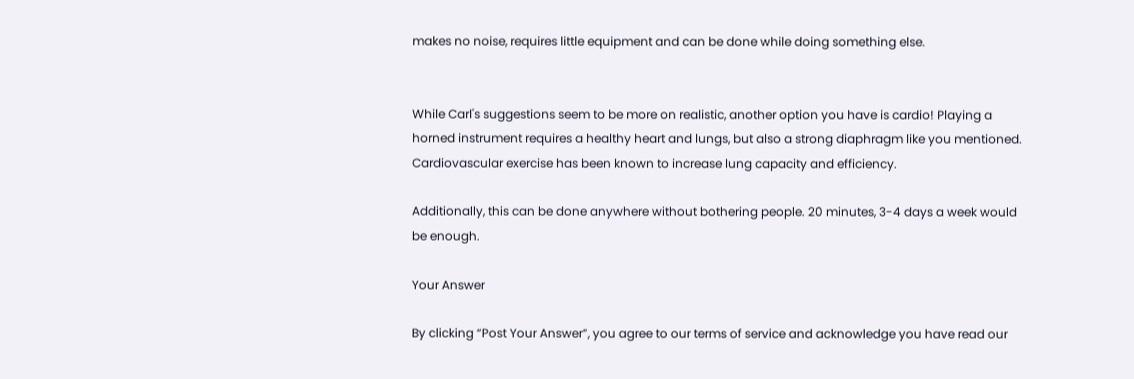makes no noise, requires little equipment and can be done while doing something else.


While Carl's suggestions seem to be more on realistic, another option you have is cardio! Playing a horned instrument requires a healthy heart and lungs, but also a strong diaphragm like you mentioned. Cardiovascular exercise has been known to increase lung capacity and efficiency.

Additionally, this can be done anywhere without bothering people. 20 minutes, 3-4 days a week would be enough.

Your Answer

By clicking “Post Your Answer”, you agree to our terms of service and acknowledge you have read our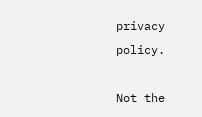privacy policy.

Not the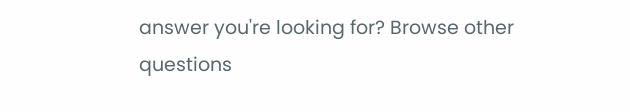answer you're looking for? Browse other questions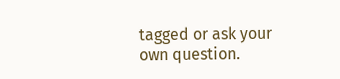tagged or ask your own question.